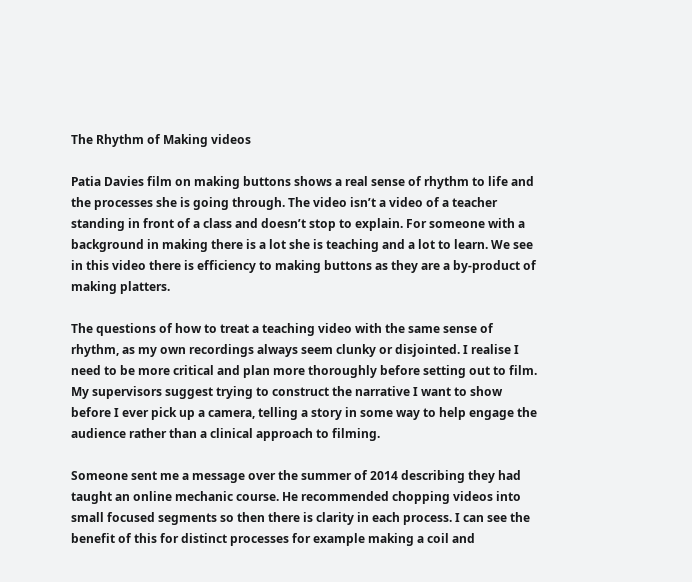The Rhythm of Making videos

Patia Davies film on making buttons shows a real sense of rhythm to life and the processes she is going through. The video isn’t a video of a teacher standing in front of a class and doesn’t stop to explain. For someone with a background in making there is a lot she is teaching and a lot to learn. We see in this video there is efficiency to making buttons as they are a by-product of making platters.

The questions of how to treat a teaching video with the same sense of rhythm, as my own recordings always seem clunky or disjointed. I realise I need to be more critical and plan more thoroughly before setting out to film. My supervisors suggest trying to construct the narrative I want to show before I ever pick up a camera, telling a story in some way to help engage the audience rather than a clinical approach to filming.

Someone sent me a message over the summer of 2014 describing they had taught an online mechanic course. He recommended chopping videos into small focused segments so then there is clarity in each process. I can see the benefit of this for distinct processes for example making a coil and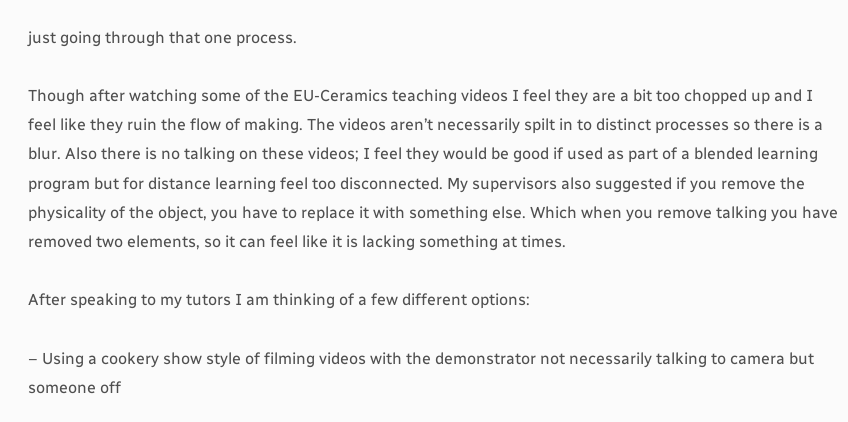just going through that one process.

Though after watching some of the EU-Ceramics teaching videos I feel they are a bit too chopped up and I feel like they ruin the flow of making. The videos aren’t necessarily spilt in to distinct processes so there is a blur. Also there is no talking on these videos; I feel they would be good if used as part of a blended learning program but for distance learning feel too disconnected. My supervisors also suggested if you remove the physicality of the object, you have to replace it with something else. Which when you remove talking you have removed two elements, so it can feel like it is lacking something at times.

After speaking to my tutors I am thinking of a few different options:

– Using a cookery show style of filming videos with the demonstrator not necessarily talking to camera but someone off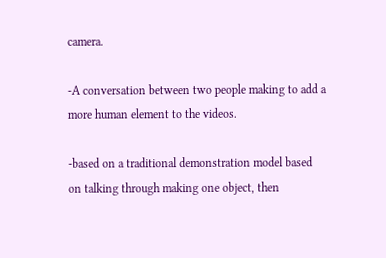camera.

-A conversation between two people making to add a more human element to the videos.

-based on a traditional demonstration model based on talking through making one object, then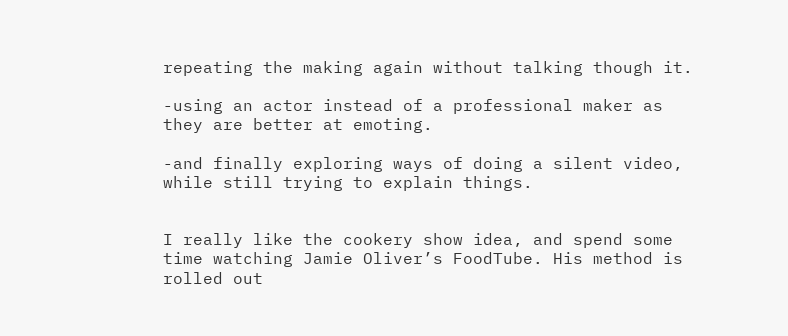repeating the making again without talking though it.

-using an actor instead of a professional maker as they are better at emoting.

-and finally exploring ways of doing a silent video, while still trying to explain things.


I really like the cookery show idea, and spend some time watching Jamie Oliver’s FoodTube. His method is rolled out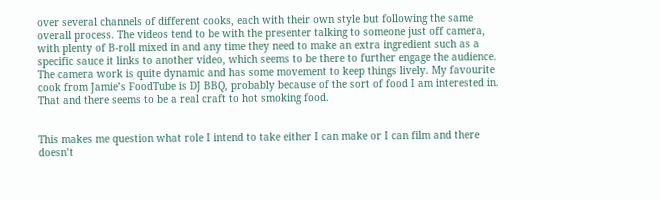over several channels of different cooks, each with their own style but following the same overall process. The videos tend to be with the presenter talking to someone just off camera, with plenty of B-roll mixed in and any time they need to make an extra ingredient such as a specific sauce it links to another video, which seems to be there to further engage the audience. The camera work is quite dynamic and has some movement to keep things lively. My favourite cook from Jamie’s FoodTube is DJ BBQ, probably because of the sort of food I am interested in. That and there seems to be a real craft to hot smoking food.


This makes me question what role I intend to take either I can make or I can film and there doesn’t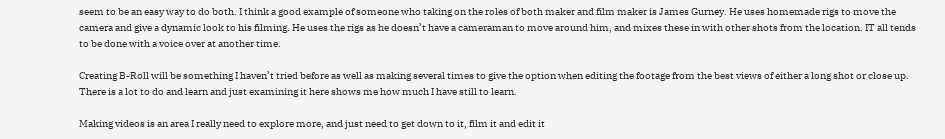seem to be an easy way to do both. I think a good example of someone who taking on the roles of both maker and film maker is James Gurney. He uses homemade rigs to move the camera and give a dynamic look to his filming. He uses the rigs as he doesn’t have a cameraman to move around him, and mixes these in with other shots from the location. IT all tends to be done with a voice over at another time.

Creating B-Roll will be something I haven’t tried before as well as making several times to give the option when editing the footage from the best views of either a long shot or close up. There is a lot to do and learn and just examining it here shows me how much I have still to learn.

Making videos is an area I really need to explore more, and just need to get down to it, film it and edit it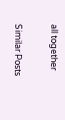all together

Similar Posts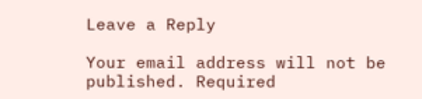Leave a Reply

Your email address will not be published. Required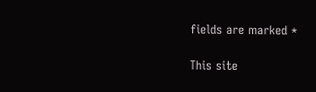fields are marked *

This site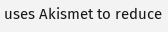uses Akismet to reduce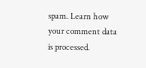spam. Learn how your comment data is processed.